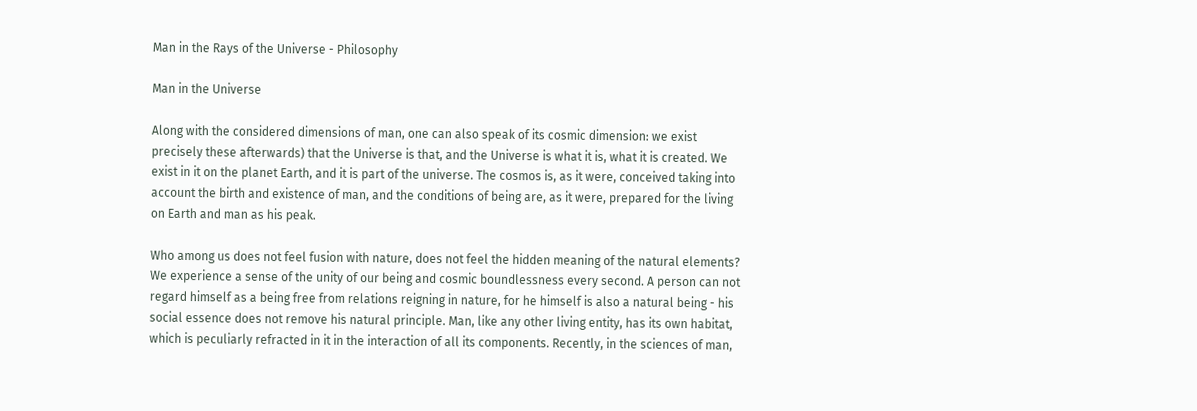Man in the Rays of the Universe - Philosophy

Man in the Universe

Along with the considered dimensions of man, one can also speak of its cosmic dimension: we exist precisely these afterwards) that the Universe is that, and the Universe is what it is, what it is created. We exist in it on the planet Earth, and it is part of the universe. The cosmos is, as it were, conceived taking into account the birth and existence of man, and the conditions of being are, as it were, prepared for the living on Earth and man as his peak.

Who among us does not feel fusion with nature, does not feel the hidden meaning of the natural elements? We experience a sense of the unity of our being and cosmic boundlessness every second. A person can not regard himself as a being free from relations reigning in nature, for he himself is also a natural being - his social essence does not remove his natural principle. Man, like any other living entity, has its own habitat, which is peculiarly refracted in it in the interaction of all its components. Recently, in the sciences of man,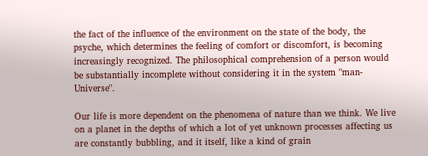the fact of the influence of the environment on the state of the body, the psyche, which determines the feeling of comfort or discomfort, is becoming increasingly recognized. The philosophical comprehension of a person would be substantially incomplete without considering it in the system "man-Universe".

Our life is more dependent on the phenomena of nature than we think. We live on a planet in the depths of which a lot of yet unknown processes affecting us are constantly bubbling, and it itself, like a kind of grain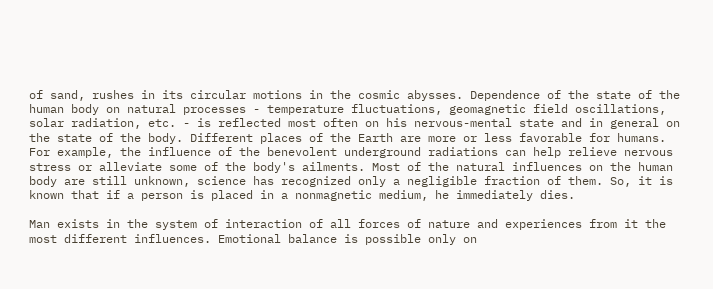of sand, rushes in its circular motions in the cosmic abysses. Dependence of the state of the human body on natural processes - temperature fluctuations, geomagnetic field oscillations, solar radiation, etc. - is reflected most often on his nervous-mental state and in general on the state of the body. Different places of the Earth are more or less favorable for humans. For example, the influence of the benevolent underground radiations can help relieve nervous stress or alleviate some of the body's ailments. Most of the natural influences on the human body are still unknown, science has recognized only a negligible fraction of them. So, it is known that if a person is placed in a nonmagnetic medium, he immediately dies.

Man exists in the system of interaction of all forces of nature and experiences from it the most different influences. Emotional balance is possible only on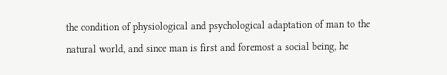the condition of physiological and psychological adaptation of man to the natural world, and since man is first and foremost a social being, he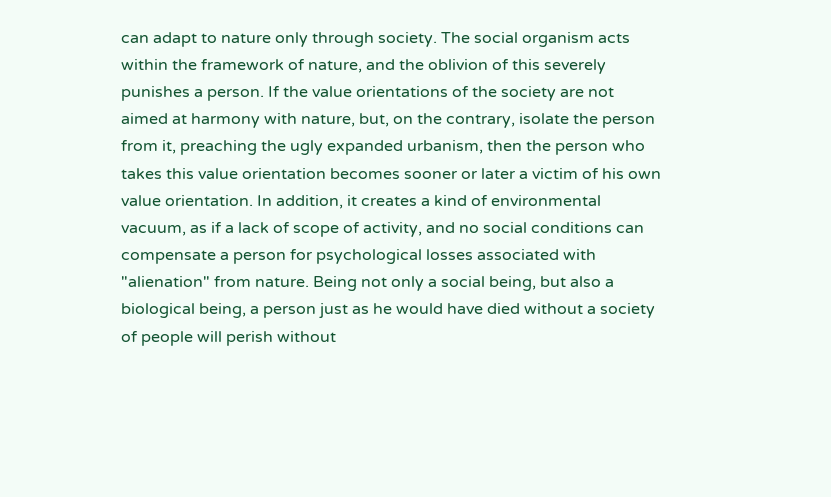can adapt to nature only through society. The social organism acts within the framework of nature, and the oblivion of this severely punishes a person. If the value orientations of the society are not aimed at harmony with nature, but, on the contrary, isolate the person from it, preaching the ugly expanded urbanism, then the person who takes this value orientation becomes sooner or later a victim of his own value orientation. In addition, it creates a kind of environmental vacuum, as if a lack of scope of activity, and no social conditions can compensate a person for psychological losses associated with "alienation" from nature. Being not only a social being, but also a biological being, a person just as he would have died without a society of people will perish without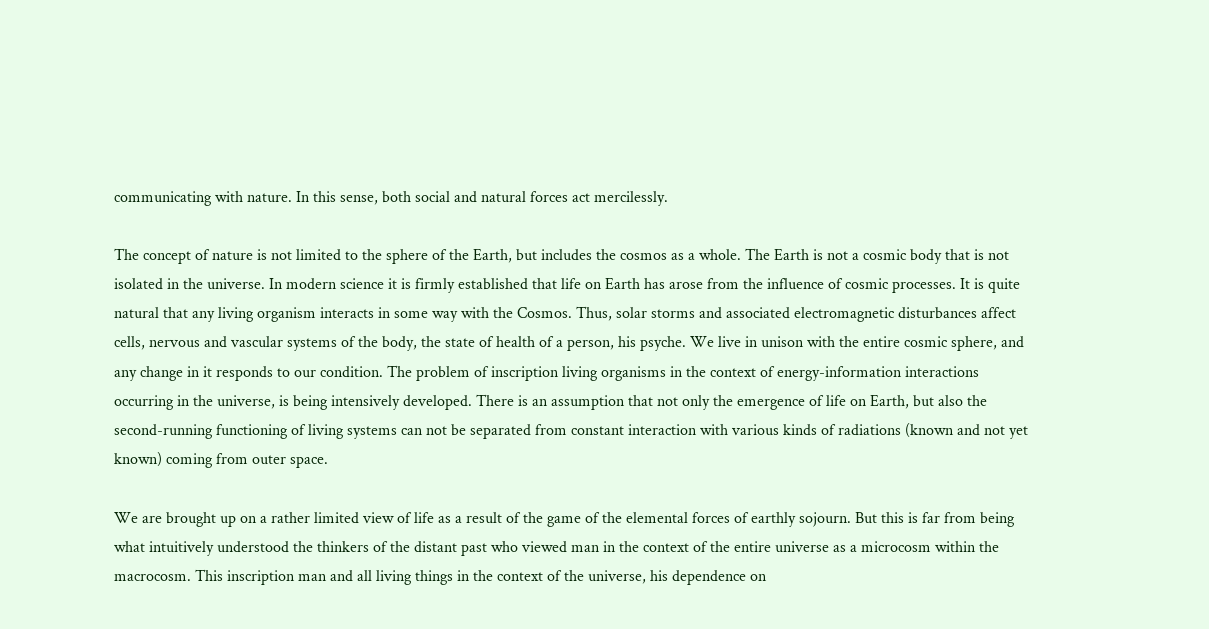communicating with nature. In this sense, both social and natural forces act mercilessly.

The concept of nature is not limited to the sphere of the Earth, but includes the cosmos as a whole. The Earth is not a cosmic body that is not isolated in the universe. In modern science it is firmly established that life on Earth has arose from the influence of cosmic processes. It is quite natural that any living organism interacts in some way with the Cosmos. Thus, solar storms and associated electromagnetic disturbances affect cells, nervous and vascular systems of the body, the state of health of a person, his psyche. We live in unison with the entire cosmic sphere, and any change in it responds to our condition. The problem of inscription living organisms in the context of energy-information interactions occurring in the universe, is being intensively developed. There is an assumption that not only the emergence of life on Earth, but also the second-running functioning of living systems can not be separated from constant interaction with various kinds of radiations (known and not yet known) coming from outer space.

We are brought up on a rather limited view of life as a result of the game of the elemental forces of earthly sojourn. But this is far from being what intuitively understood the thinkers of the distant past who viewed man in the context of the entire universe as a microcosm within the macrocosm. This inscription man and all living things in the context of the universe, his dependence on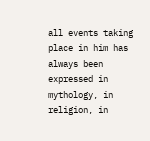all events taking place in him has always been expressed in mythology, in religion, in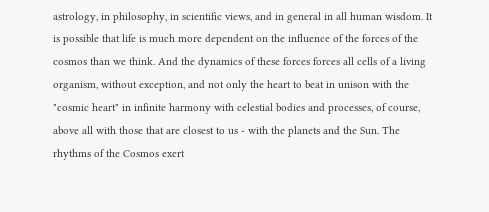astrology, in philosophy, in scientific views, and in general in all human wisdom. It is possible that life is much more dependent on the influence of the forces of the cosmos than we think. And the dynamics of these forces forces all cells of a living organism, without exception, and not only the heart to beat in unison with the "cosmic heart" in infinite harmony with celestial bodies and processes, of course, above all with those that are closest to us - with the planets and the Sun. The rhythms of the Cosmos exert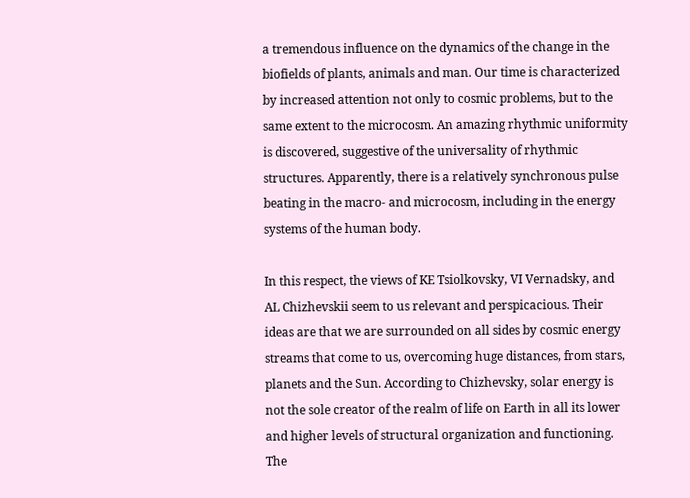a tremendous influence on the dynamics of the change in the biofields of plants, animals and man. Our time is characterized by increased attention not only to cosmic problems, but to the same extent to the microcosm. An amazing rhythmic uniformity is discovered, suggestive of the universality of rhythmic structures. Apparently, there is a relatively synchronous pulse beating in the macro- and microcosm, including in the energy systems of the human body.

In this respect, the views of KE Tsiolkovsky, VI Vernadsky, and AL Chizhevskii seem to us relevant and perspicacious. Their ideas are that we are surrounded on all sides by cosmic energy streams that come to us, overcoming huge distances, from stars, planets and the Sun. According to Chizhevsky, solar energy is not the sole creator of the realm of life on Earth in all its lower and higher levels of structural organization and functioning. The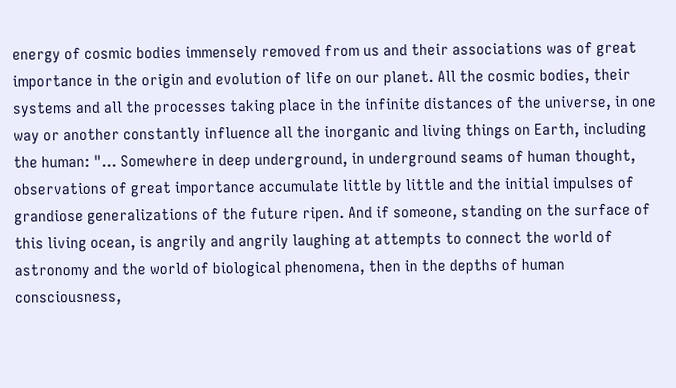energy of cosmic bodies immensely removed from us and their associations was of great importance in the origin and evolution of life on our planet. All the cosmic bodies, their systems and all the processes taking place in the infinite distances of the universe, in one way or another constantly influence all the inorganic and living things on Earth, including the human: "... Somewhere in deep underground, in underground seams of human thought, observations of great importance accumulate little by little and the initial impulses of grandiose generalizations of the future ripen. And if someone, standing on the surface of this living ocean, is angrily and angrily laughing at attempts to connect the world of astronomy and the world of biological phenomena, then in the depths of human consciousness,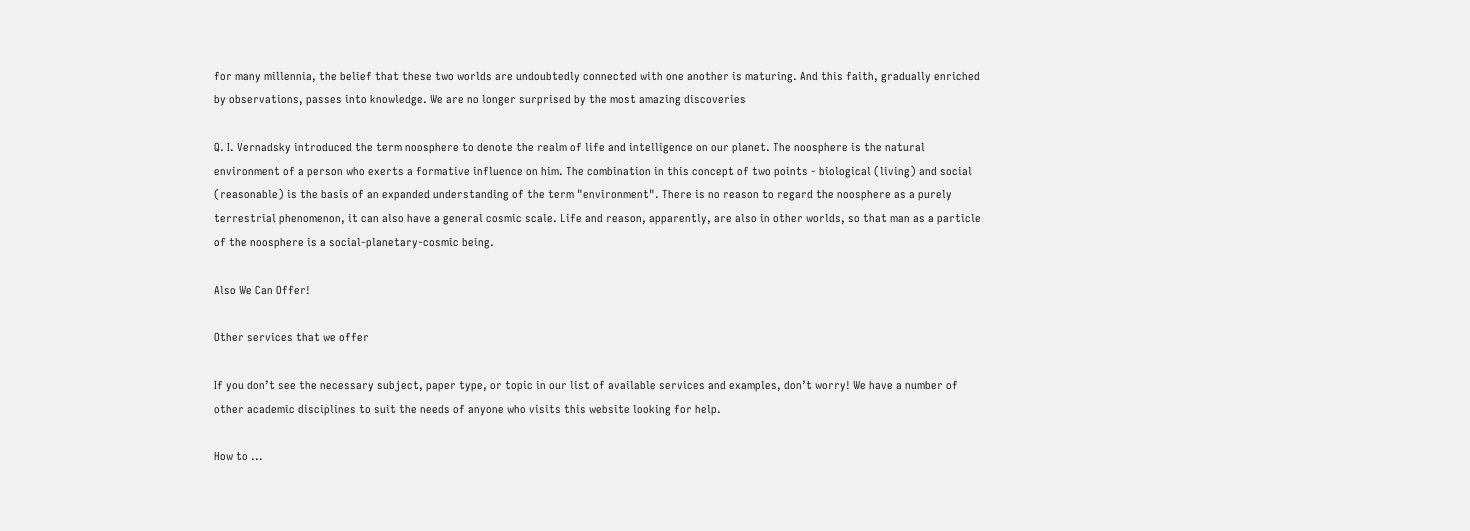for many millennia, the belief that these two worlds are undoubtedly connected with one another is maturing. And this faith, gradually enriched by observations, passes into knowledge. We are no longer surprised by the most amazing discoveries

Q. I. Vernadsky introduced the term noosphere to denote the realm of life and intelligence on our planet. The noosphere is the natural environment of a person who exerts a formative influence on him. The combination in this concept of two points - biological (living) and social (reasonable) is the basis of an expanded understanding of the term "environment". There is no reason to regard the noosphere as a purely terrestrial phenomenon, it can also have a general cosmic scale. Life and reason, apparently, are also in other worlds, so that man as a particle of the noosphere is a social-planetary-cosmic being.

Also We Can Offer!

Other services that we offer

If you don’t see the necessary subject, paper type, or topic in our list of available services and examples, don’t worry! We have a number of other academic disciplines to suit the needs of anyone who visits this website looking for help.

How to ...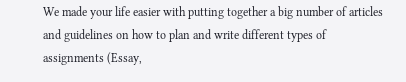We made your life easier with putting together a big number of articles and guidelines on how to plan and write different types of assignments (Essay,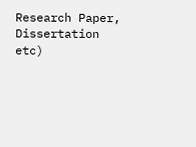Research Paper, Dissertation etc)